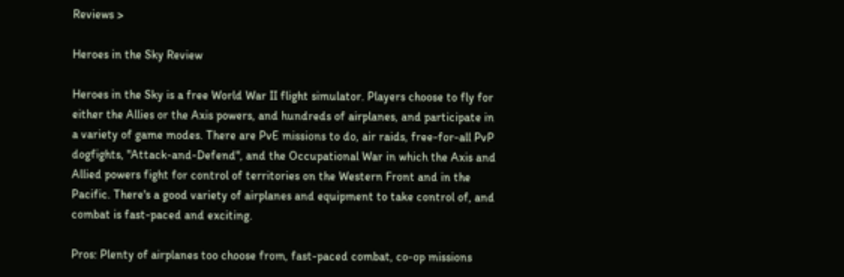Reviews >

Heroes in the Sky Review

Heroes in the Sky is a free World War II flight simulator. Players choose to fly for either the Allies or the Axis powers, and hundreds of airplanes, and participate in a variety of game modes. There are PvE missions to do, air raids, free-for-all PvP dogfights, "Attack-and-Defend", and the Occupational War in which the Axis and Allied powers fight for control of territories on the Western Front and in the Pacific. There's a good variety of airplanes and equipment to take control of, and combat is fast-paced and exciting.

Pros: Plenty of airplanes too choose from, fast-paced combat, co-op missions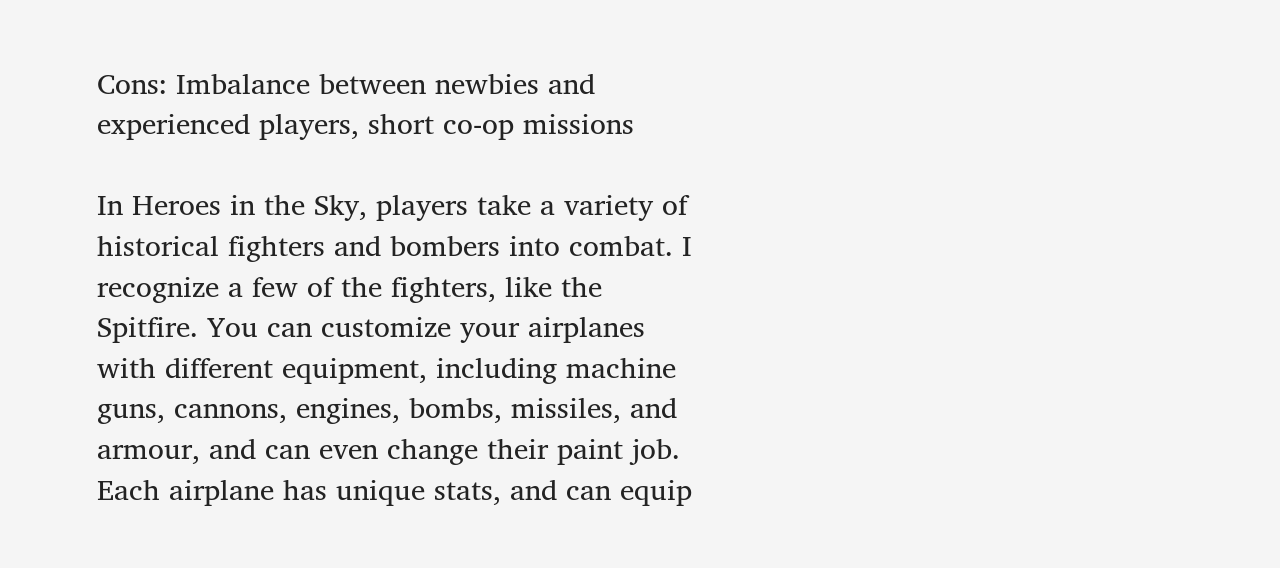Cons: Imbalance between newbies and experienced players, short co-op missions

In Heroes in the Sky, players take a variety of historical fighters and bombers into combat. I recognize a few of the fighters, like the Spitfire. You can customize your airplanes with different equipment, including machine guns, cannons, engines, bombs, missiles, and armour, and can even change their paint job. Each airplane has unique stats, and can equip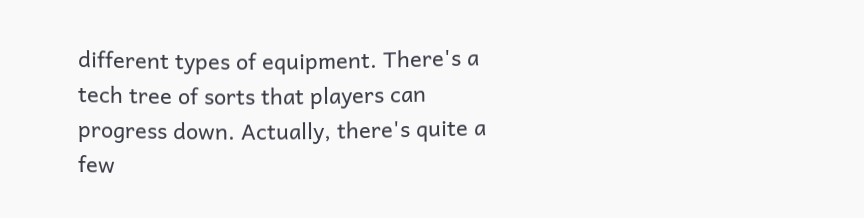different types of equipment. There's a tech tree of sorts that players can progress down. Actually, there's quite a few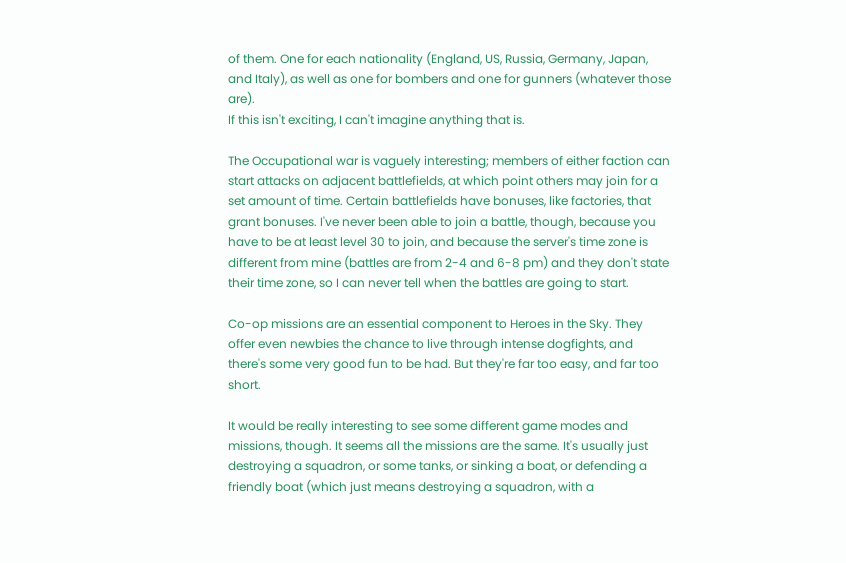of them. One for each nationality (England, US, Russia, Germany, Japan, and Italy), as well as one for bombers and one for gunners (whatever those are).
If this isn't exciting, I can't imagine anything that is.

The Occupational war is vaguely interesting; members of either faction can start attacks on adjacent battlefields, at which point others may join for a set amount of time. Certain battlefields have bonuses, like factories, that grant bonuses. I've never been able to join a battle, though, because you have to be at least level 30 to join, and because the server's time zone is different from mine (battles are from 2-4 and 6-8 pm) and they don't state their time zone, so I can never tell when the battles are going to start.

Co-op missions are an essential component to Heroes in the Sky. They offer even newbies the chance to live through intense dogfights, and there's some very good fun to be had. But they're far too easy, and far too short.

It would be really interesting to see some different game modes and missions, though. It seems all the missions are the same. It's usually just destroying a squadron, or some tanks, or sinking a boat, or defending a friendly boat (which just means destroying a squadron, with a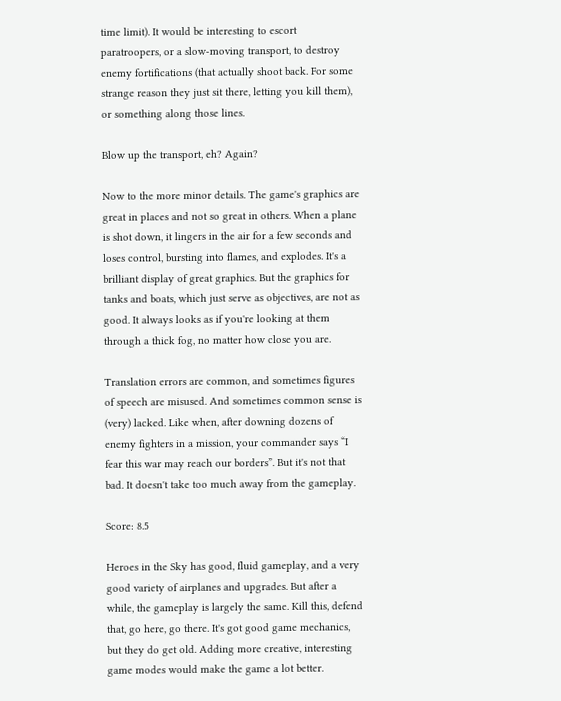time limit). It would be interesting to escort paratroopers, or a slow-moving transport, to destroy enemy fortifications (that actually shoot back. For some strange reason they just sit there, letting you kill them), or something along those lines.

Blow up the transport, eh? Again?

Now to the more minor details. The game's graphics are great in places and not so great in others. When a plane is shot down, it lingers in the air for a few seconds and loses control, bursting into flames, and explodes. It's a brilliant display of great graphics. But the graphics for tanks and boats, which just serve as objectives, are not as good. It always looks as if you're looking at them through a thick fog, no matter how close you are.

Translation errors are common, and sometimes figures of speech are misused. And sometimes common sense is  (very) lacked. Like when, after downing dozens of enemy fighters in a mission, your commander says “I fear this war may reach our borders”. But it's not that bad. It doesn't take too much away from the gameplay.

Score: 8.5

Heroes in the Sky has good, fluid gameplay, and a very good variety of airplanes and upgrades. But after a while, the gameplay is largely the same. Kill this, defend that, go here, go there. It's got good game mechanics, but they do get old. Adding more creative, interesting game modes would make the game a lot better.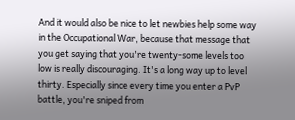And it would also be nice to let newbies help some way in the Occupational War, because that message that you get saying that you're twenty-some levels too low is really discouraging. It's a long way up to level thirty. Especially since every time you enter a PvP battle, you're sniped from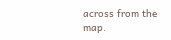across from the map.